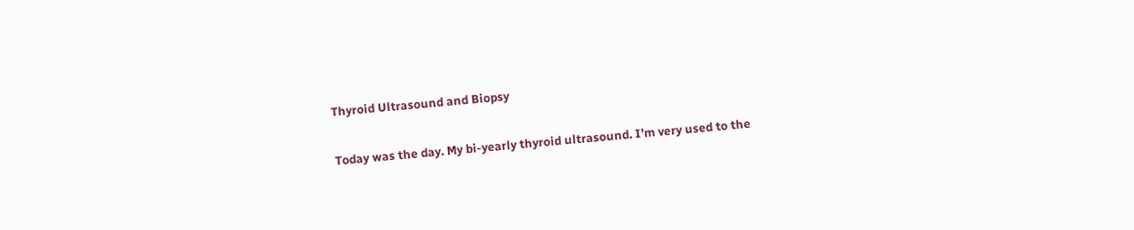Thyroid Ultrasound and Biopsy

Today was the day. My bi-yearly thyroid ultrasound. I’m very used to the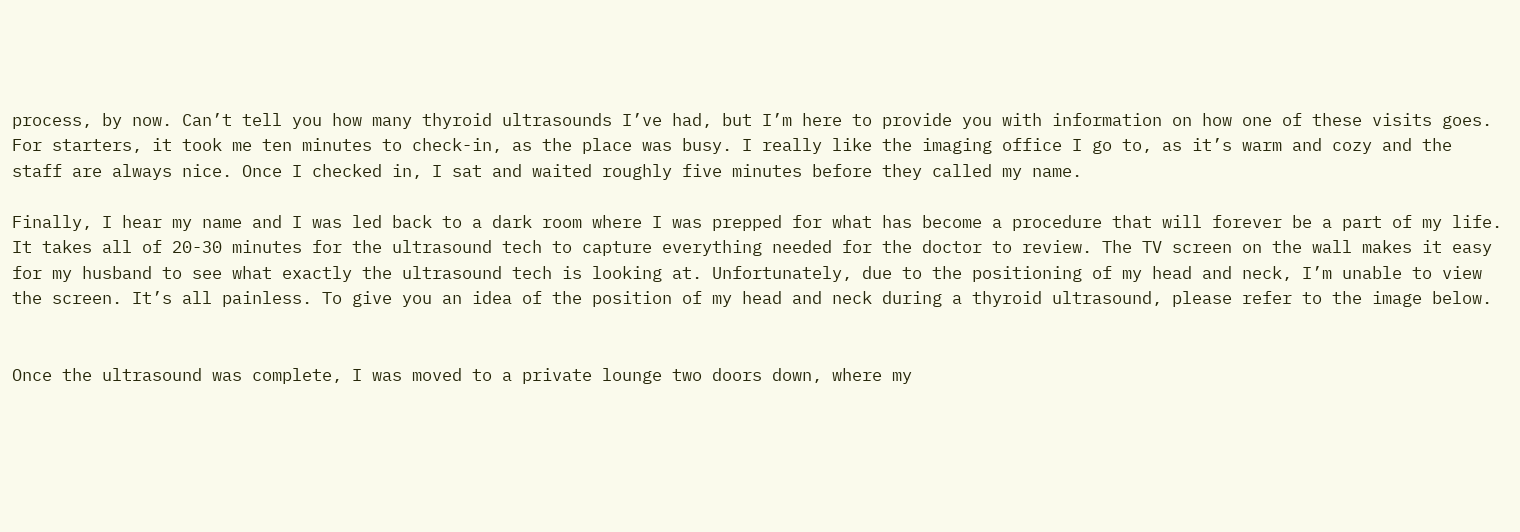process, by now. Can’t tell you how many thyroid ultrasounds I’ve had, but I’m here to provide you with information on how one of these visits goes. For starters, it took me ten minutes to check-in, as the place was busy. I really like the imaging office I go to, as it’s warm and cozy and the staff are always nice. Once I checked in, I sat and waited roughly five minutes before they called my name.

Finally, I hear my name and I was led back to a dark room where I was prepped for what has become a procedure that will forever be a part of my life. It takes all of 20-30 minutes for the ultrasound tech to capture everything needed for the doctor to review. The TV screen on the wall makes it easy for my husband to see what exactly the ultrasound tech is looking at. Unfortunately, due to the positioning of my head and neck, I’m unable to view the screen. It’s all painless. To give you an idea of the position of my head and neck during a thyroid ultrasound, please refer to the image below.


Once the ultrasound was complete, I was moved to a private lounge two doors down, where my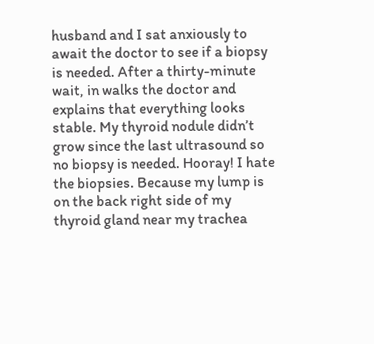husband and I sat anxiously to await the doctor to see if a biopsy is needed. After a thirty-minute wait, in walks the doctor and explains that everything looks stable. My thyroid nodule didn’t grow since the last ultrasound so no biopsy is needed. Hooray! I hate the biopsies. Because my lump is on the back right side of my thyroid gland near my trachea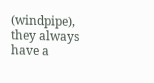(windpipe), they always have a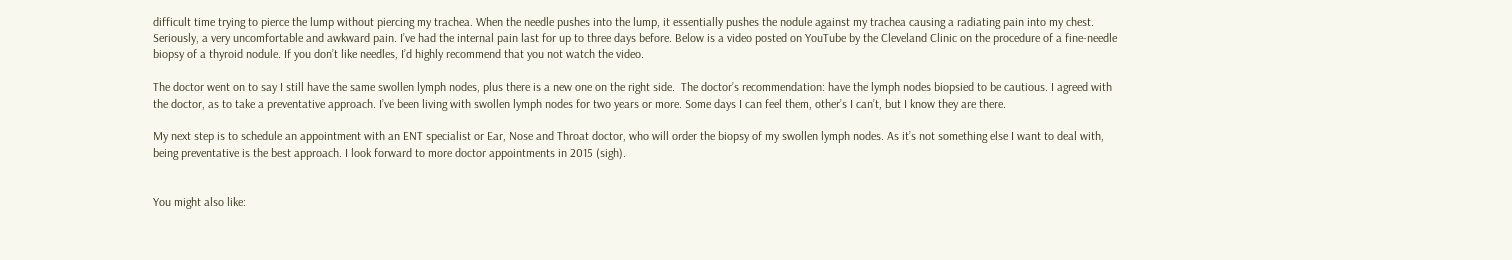difficult time trying to pierce the lump without piercing my trachea. When the needle pushes into the lump, it essentially pushes the nodule against my trachea causing a radiating pain into my chest. Seriously, a very uncomfortable and awkward pain. I’ve had the internal pain last for up to three days before. Below is a video posted on YouTube by the Cleveland Clinic on the procedure of a fine-needle biopsy of a thyroid nodule. If you don’t like needles, I’d highly recommend that you not watch the video.

The doctor went on to say I still have the same swollen lymph nodes, plus there is a new one on the right side.  The doctor’s recommendation: have the lymph nodes biopsied to be cautious. I agreed with the doctor, as to take a preventative approach. I’ve been living with swollen lymph nodes for two years or more. Some days I can feel them, other’s I can’t, but I know they are there.

My next step is to schedule an appointment with an ENT specialist or Ear, Nose and Throat doctor, who will order the biopsy of my swollen lymph nodes. As it’s not something else I want to deal with, being preventative is the best approach. I look forward to more doctor appointments in 2015 (sigh).


You might also like: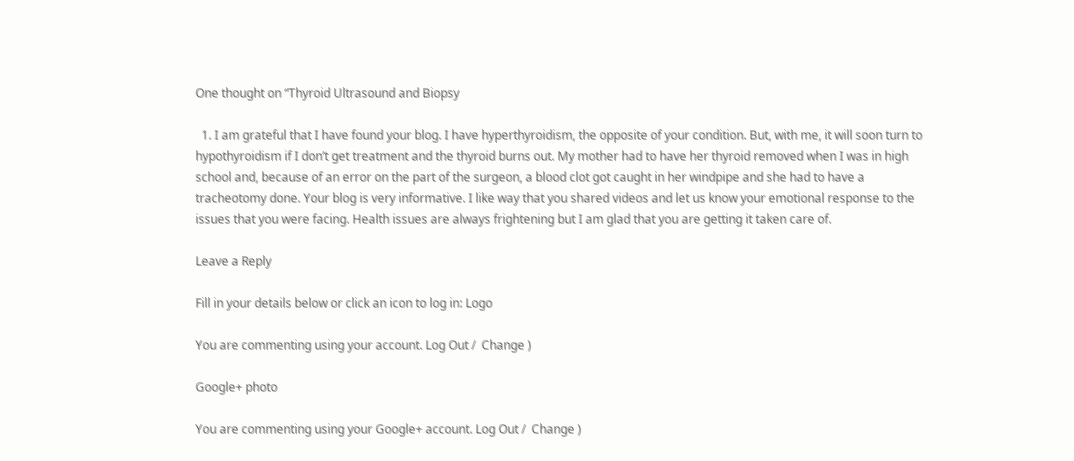One thought on “Thyroid Ultrasound and Biopsy

  1. I am grateful that I have found your blog. I have hyperthyroidism, the opposite of your condition. But, with me, it will soon turn to hypothyroidism if I don’t get treatment and the thyroid burns out. My mother had to have her thyroid removed when I was in high school and, because of an error on the part of the surgeon, a blood clot got caught in her windpipe and she had to have a tracheotomy done. Your blog is very informative. I like way that you shared videos and let us know your emotional response to the issues that you were facing. Health issues are always frightening but I am glad that you are getting it taken care of.

Leave a Reply

Fill in your details below or click an icon to log in: Logo

You are commenting using your account. Log Out /  Change )

Google+ photo

You are commenting using your Google+ account. Log Out /  Change )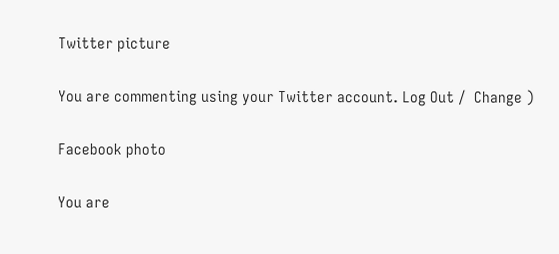Twitter picture

You are commenting using your Twitter account. Log Out /  Change )

Facebook photo

You are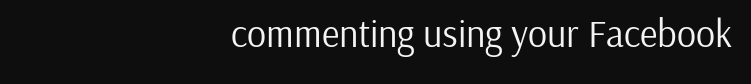commenting using your Facebook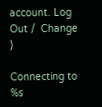account. Log Out /  Change )

Connecting to %s